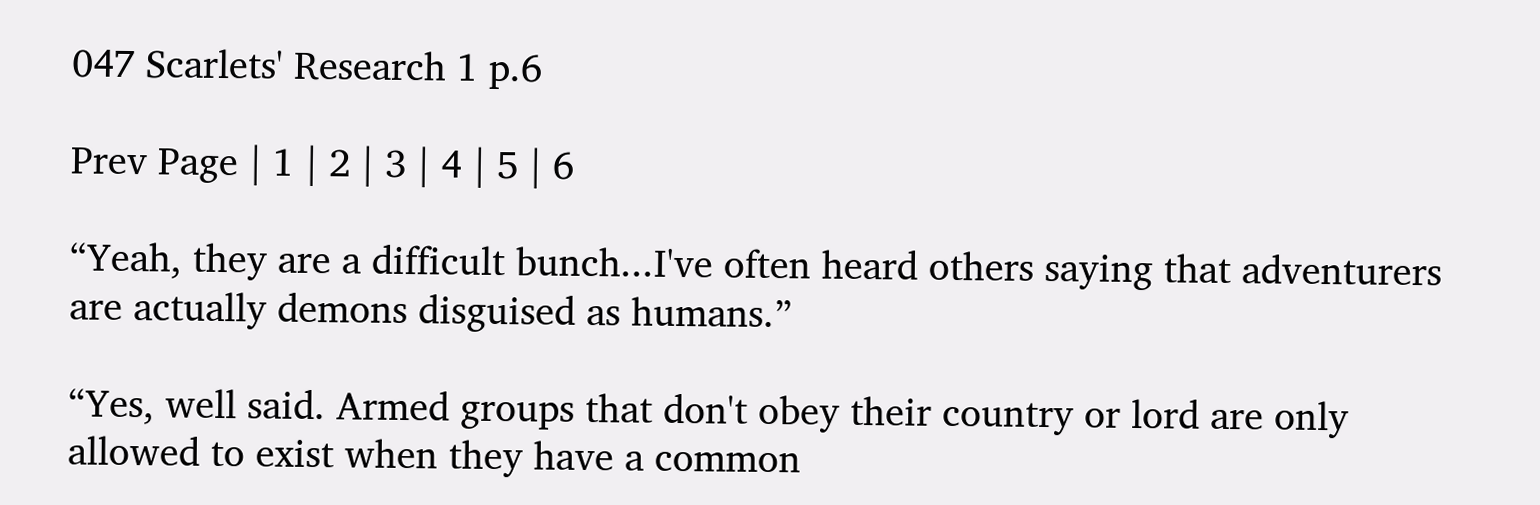047 Scarlets' Research 1 p.6

Prev Page | 1 | 2 | 3 | 4 | 5 | 6

“Yeah, they are a difficult bunch...I've often heard others saying that adventurers are actually demons disguised as humans.”

“Yes, well said. Armed groups that don't obey their country or lord are only allowed to exist when they have a common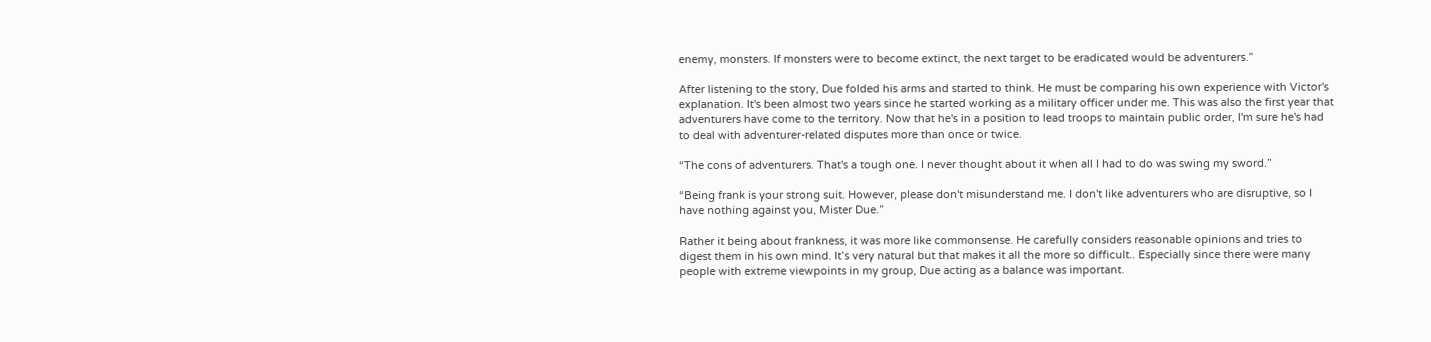enemy, monsters. If monsters were to become extinct, the next target to be eradicated would be adventurers.”

After listening to the story, Due folded his arms and started to think. He must be comparing his own experience with Victor's explanation. It's been almost two years since he started working as a military officer under me. This was also the first year that adventurers have come to the territory. Now that he's in a position to lead troops to maintain public order, I'm sure he's had to deal with adventurer-related disputes more than once or twice.

“The cons of adventurers. That's a tough one. I never thought about it when all I had to do was swing my sword.”

“Being frank is your strong suit. However, please don't misunderstand me. I don't like adventurers who are disruptive, so I have nothing against you, Mister Due.”

Rather it being about frankness, it was more like commonsense. He carefully considers reasonable opinions and tries to digest them in his own mind. It’s very natural but that makes it all the more so difficult.. Especially since there were many people with extreme viewpoints in my group, Due acting as a balance was important.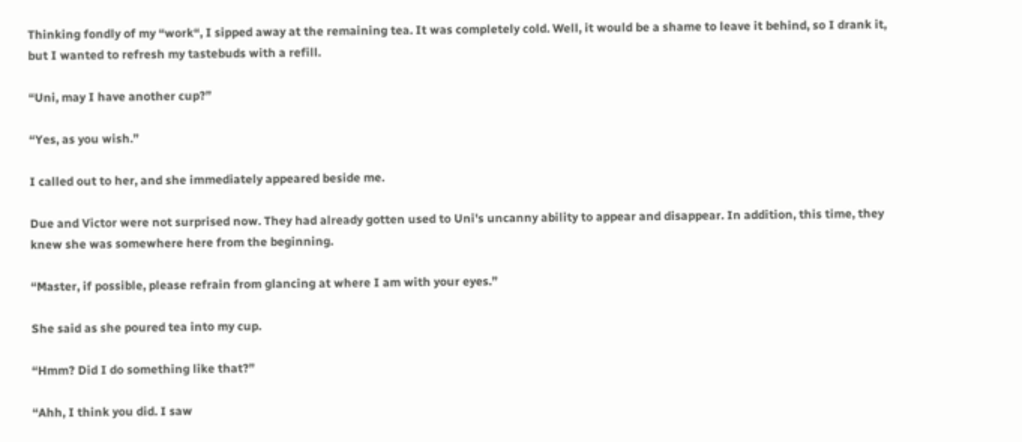Thinking fondly of my “work“, I sipped away at the remaining tea. It was completely cold. Well, it would be a shame to leave it behind, so I drank it, but I wanted to refresh my tastebuds with a refill.

“Uni, may I have another cup?”

“Yes, as you wish.”

I called out to her, and she immediately appeared beside me.

Due and Victor were not surprised now. They had already gotten used to Uni's uncanny ability to appear and disappear. In addition, this time, they knew she was somewhere here from the beginning.

“Master, if possible, please refrain from glancing at where I am with your eyes.”

She said as she poured tea into my cup.

“Hmm? Did I do something like that?”

“Ahh, I think you did. I saw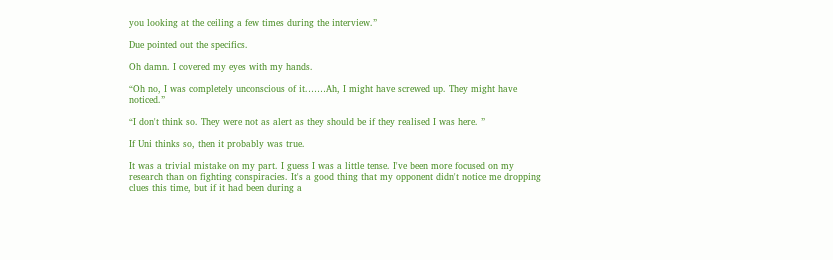you looking at the ceiling a few times during the interview.”

Due pointed out the specifics.

Oh damn. I covered my eyes with my hands.

“Oh no, I was completely unconscious of it.……Ah, I might have screwed up. They might have noticed.”

“I don't think so. They were not as alert as they should be if they realised I was here. ”

If Uni thinks so, then it probably was true.

It was a trivial mistake on my part. I guess I was a little tense. I've been more focused on my research than on fighting conspiracies. It's a good thing that my opponent didn't notice me dropping clues this time, but if it had been during a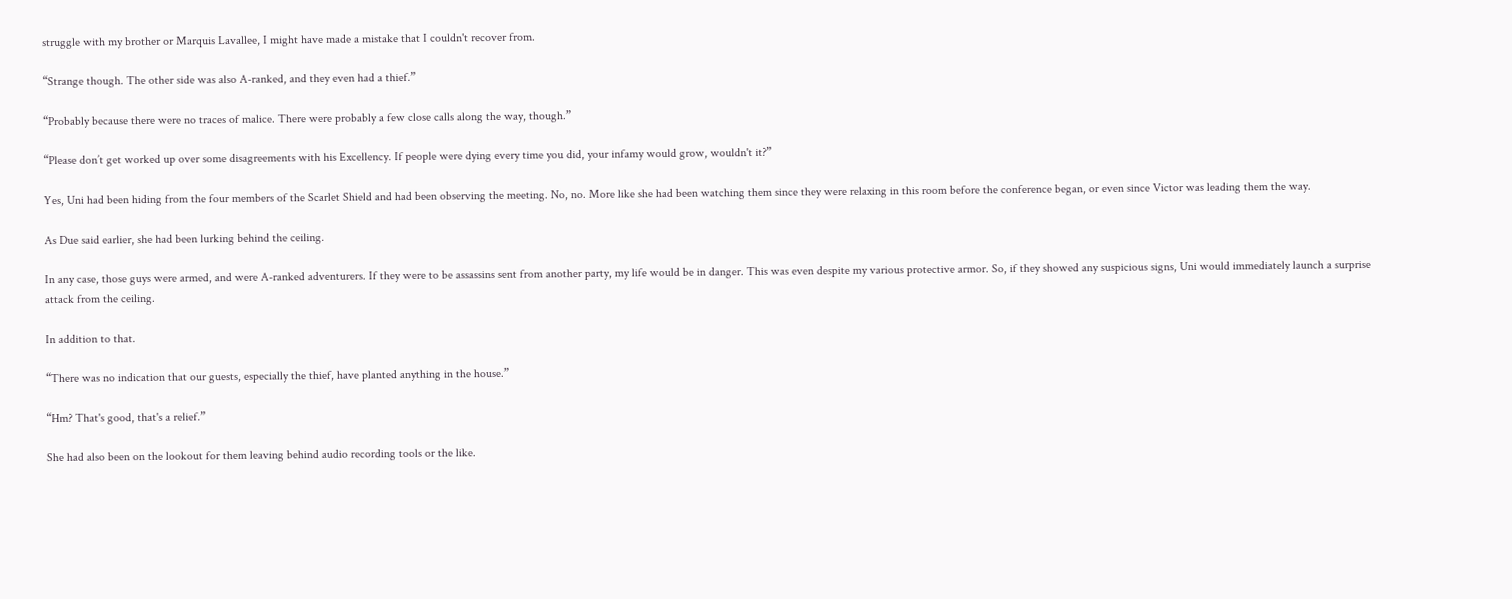struggle with my brother or Marquis Lavallee, I might have made a mistake that I couldn't recover from.

“Strange though. The other side was also A-ranked, and they even had a thief.”

“Probably because there were no traces of malice. There were probably a few close calls along the way, though.”

“Please don’t get worked up over some disagreements with his Excellency. If people were dying every time you did, your infamy would grow, wouldn't it?”

Yes, Uni had been hiding from the four members of the Scarlet Shield and had been observing the meeting. No, no. More like she had been watching them since they were relaxing in this room before the conference began, or even since Victor was leading them the way.

As Due said earlier, she had been lurking behind the ceiling.

In any case, those guys were armed, and were A-ranked adventurers. If they were to be assassins sent from another party, my life would be in danger. This was even despite my various protective armor. So, if they showed any suspicious signs, Uni would immediately launch a surprise attack from the ceiling.

In addition to that.

“There was no indication that our guests, especially the thief, have planted anything in the house.”

“Hm? That's good, that's a relief.”

She had also been on the lookout for them leaving behind audio recording tools or the like.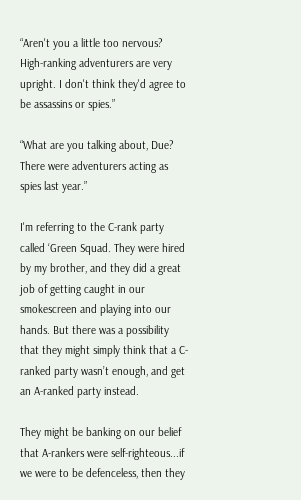“Aren't you a little too nervous? High-ranking adventurers are very upright. I don't think they'd agree to be assassins or spies.”

“What are you talking about, Due? There were adventurers acting as spies last year.”

I'm referring to the C-rank party called ‘Green Squad. They were hired by my brother, and they did a great job of getting caught in our smokescreen and playing into our hands. But there was a possibility that they might simply think that a C-ranked party wasn’t enough, and get an A-ranked party instead.

They might be banking on our belief that A-rankers were self-righteous...if we were to be defenceless, then they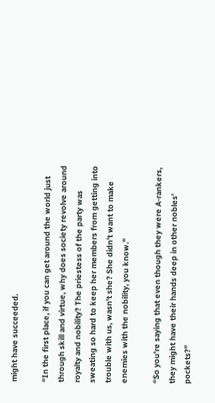might have succeeded.

“In the first place, if you can get around the world just through skill and virtue, why does society revolve around royalty and nobility? The priestess of the party was sweating so hard to keep her members from getting into trouble with us, wasn't she? She didn’t want to make enemies with the nobility, you know.”

“So you're saying that even though they were A-rankers, they might have their hands deep in other nobles’ pockets?”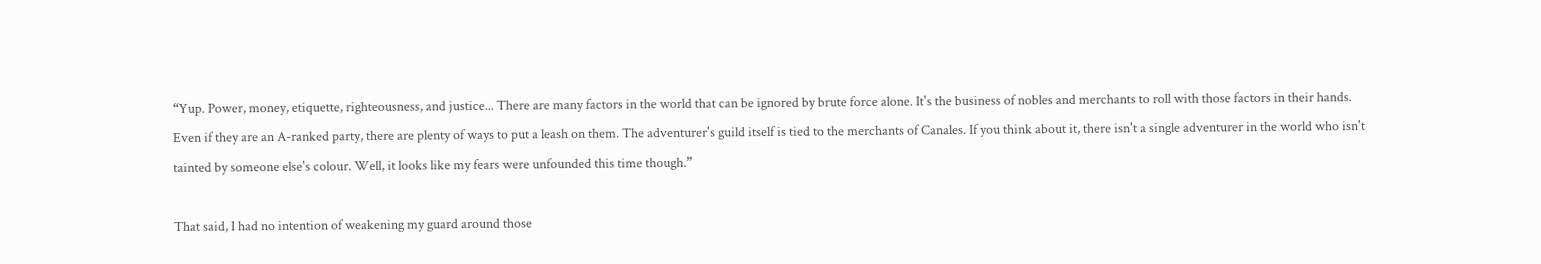“Yup. Power, money, etiquette, righteousness, and justice... There are many factors in the world that can be ignored by brute force alone. It's the business of nobles and merchants to roll with those factors in their hands. Even if they are an A-ranked party, there are plenty of ways to put a leash on them. The adventurer's guild itself is tied to the merchants of Canales. If you think about it, there isn't a single adventurer in the world who isn't tainted by someone else's colour. Well, it looks like my fears were unfounded this time though.”

That said, I had no intention of weakening my guard around those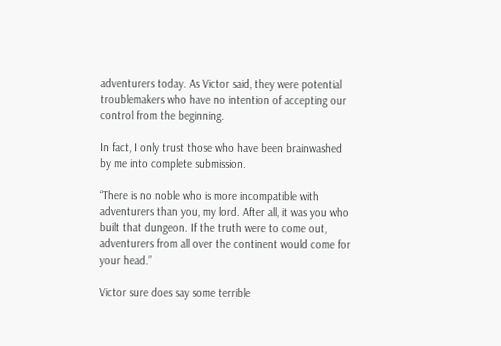adventurers today. As Victor said, they were potential troublemakers who have no intention of accepting our control from the beginning.

In fact, I only trust those who have been brainwashed by me into complete submission.

“There is no noble who is more incompatible with adventurers than you, my lord. After all, it was you who built that dungeon. If the truth were to come out, adventurers from all over the continent would come for your head.”

Victor sure does say some terrible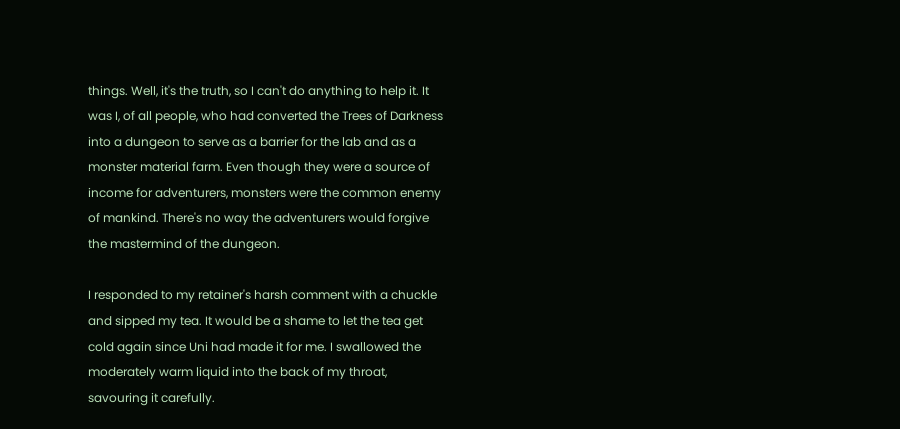things. Well, it's the truth, so I can't do anything to help it. It was I, of all people, who had converted the Trees of Darkness into a dungeon to serve as a barrier for the lab and as a monster material farm. Even though they were a source of income for adventurers, monsters were the common enemy of mankind. There's no way the adventurers would forgive the mastermind of the dungeon.

I responded to my retainer's harsh comment with a chuckle and sipped my tea. It would be a shame to let the tea get cold again since Uni had made it for me. I swallowed the moderately warm liquid into the back of my throat, savouring it carefully.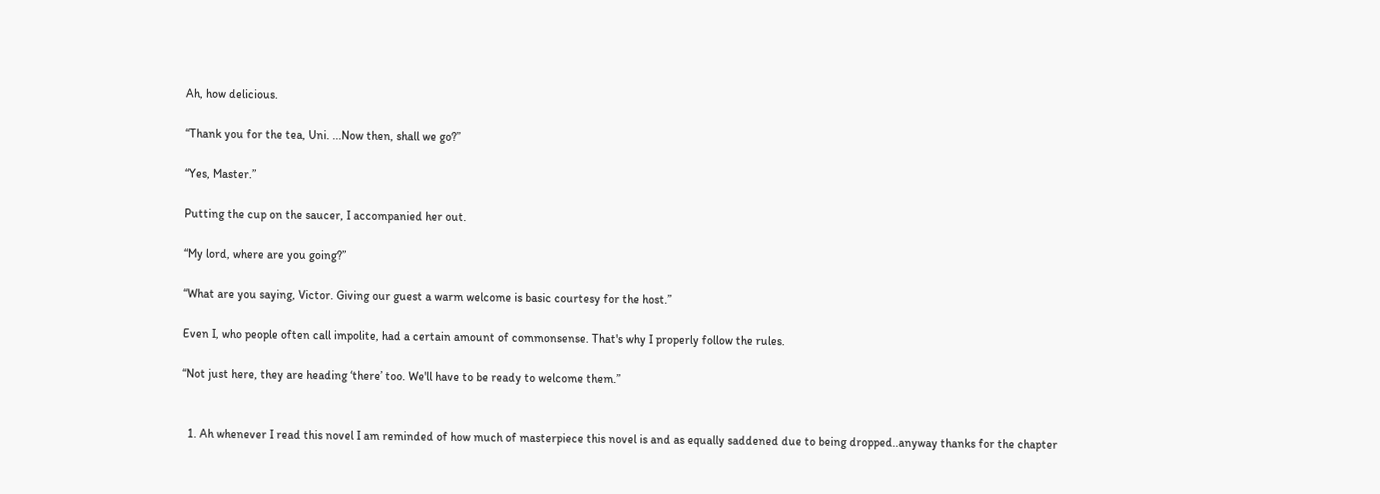Ah, how delicious.

“Thank you for the tea, Uni. ...Now then, shall we go?”

“Yes, Master.”

Putting the cup on the saucer, I accompanied her out.

“My lord, where are you going?”

“What are you saying, Victor. Giving our guest a warm welcome is basic courtesy for the host.”

Even I, who people often call impolite, had a certain amount of commonsense. That's why I properly follow the rules.

“Not just here, they are heading ‘there’ too. We'll have to be ready to welcome them.”


  1. Ah whenever I read this novel I am reminded of how much of masterpiece this novel is and as equally saddened due to being dropped..anyway thanks for the chapter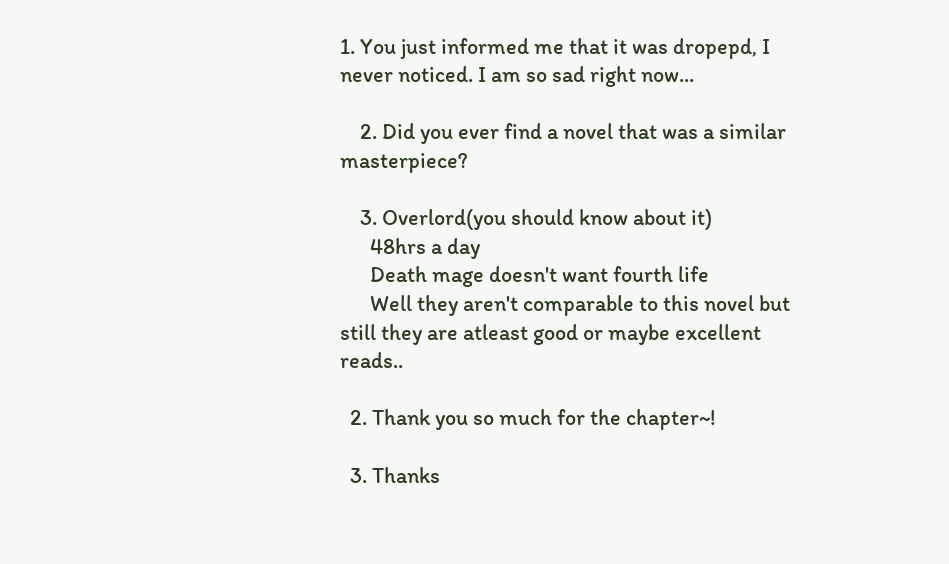1. You just informed me that it was dropepd, I never noticed. I am so sad right now...

    2. Did you ever find a novel that was a similar masterpiece?

    3. Overlord(you should know about it)
      48hrs a day
      Death mage doesn't want fourth life
      Well they aren't comparable to this novel but still they are atleast good or maybe excellent reads..

  2. Thank you so much for the chapter~!

  3. Thanks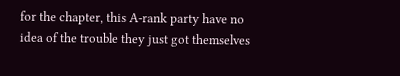for the chapter, this A-rank party have no idea of the trouble they just got themselves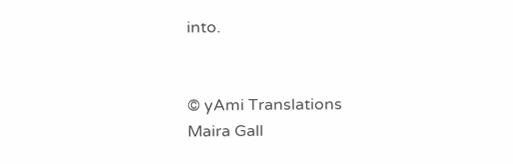into.


© yAmi Translations
Maira Gall